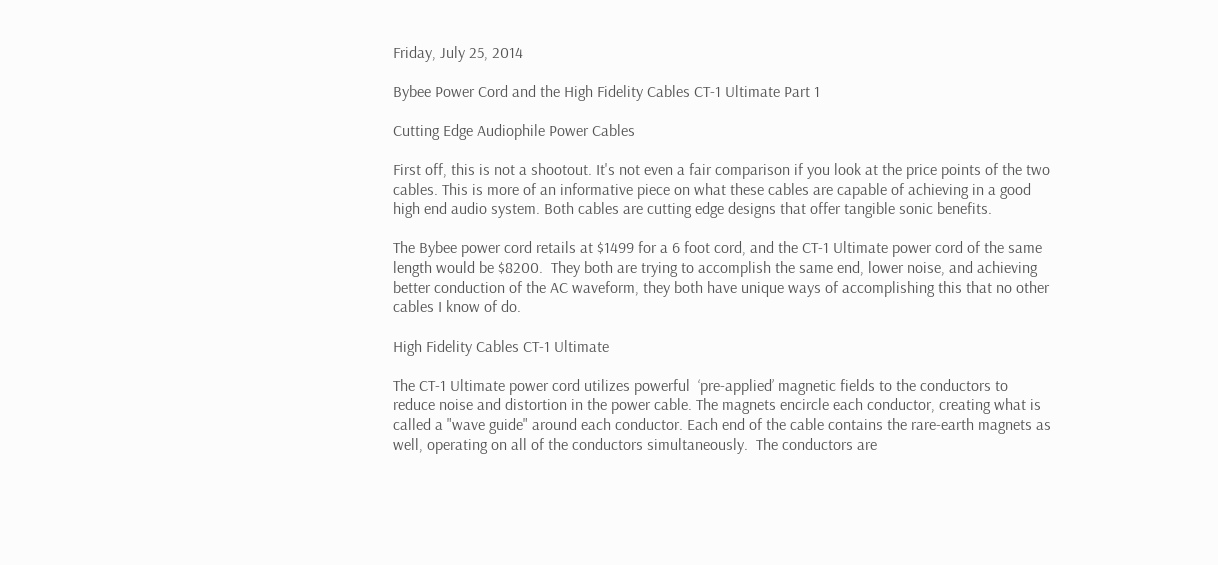Friday, July 25, 2014

Bybee Power Cord and the High Fidelity Cables CT-1 Ultimate Part 1

Cutting Edge Audiophile Power Cables

First off, this is not a shootout. It's not even a fair comparison if you look at the price points of the two cables. This is more of an informative piece on what these cables are capable of achieving in a good high end audio system. Both cables are cutting edge designs that offer tangible sonic benefits.

The Bybee power cord retails at $1499 for a 6 foot cord, and the CT-1 Ultimate power cord of the same length would be $8200.  They both are trying to accomplish the same end, lower noise, and achieving better conduction of the AC waveform, they both have unique ways of accomplishing this that no other cables I know of do.

High Fidelity Cables CT-1 Ultimate

The CT-1 Ultimate power cord utilizes powerful  ‘pre-applied’ magnetic fields to the conductors to reduce noise and distortion in the power cable. The magnets encircle each conductor, creating what is called a "wave guide" around each conductor. Each end of the cable contains the rare-earth magnets as well, operating on all of the conductors simultaneously.  The conductors are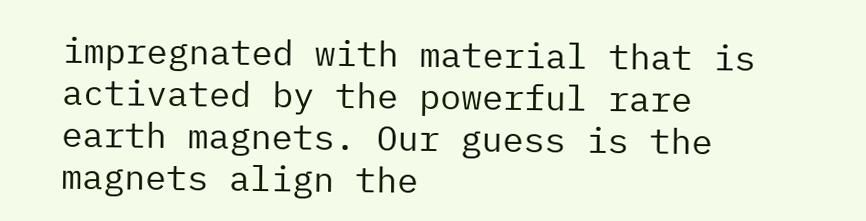impregnated with material that is activated by the powerful rare earth magnets. Our guess is the magnets align the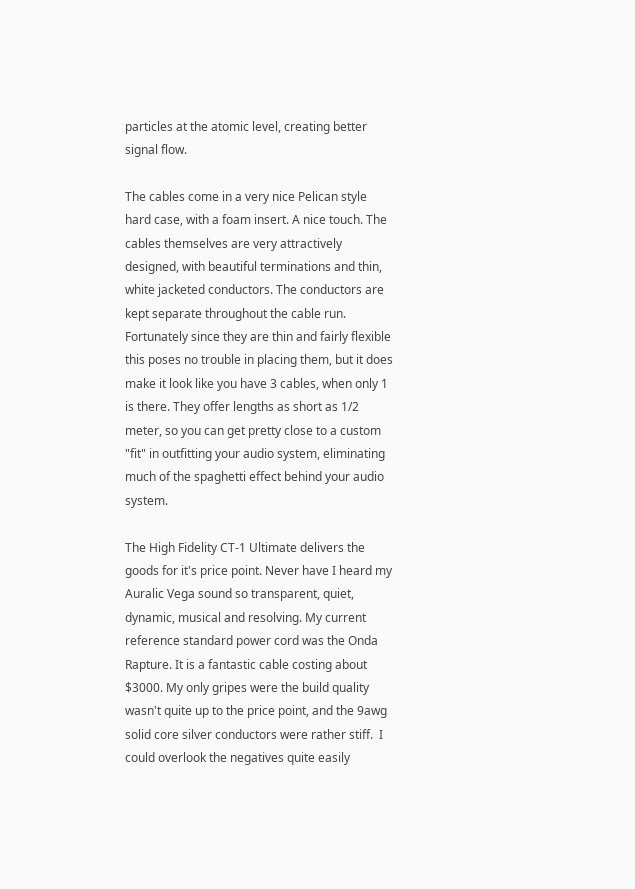particles at the atomic level, creating better signal flow.

The cables come in a very nice Pelican style hard case, with a foam insert. A nice touch. The cables themselves are very attractively designed, with beautiful terminations and thin, white jacketed conductors. The conductors are kept separate throughout the cable run. Fortunately since they are thin and fairly flexible this poses no trouble in placing them, but it does make it look like you have 3 cables, when only 1 is there. They offer lengths as short as 1/2 meter, so you can get pretty close to a custom "fit" in outfitting your audio system, eliminating much of the spaghetti effect behind your audio system.

The High Fidelity CT-1 Ultimate delivers the goods for it's price point. Never have I heard my Auralic Vega sound so transparent, quiet, dynamic, musical and resolving. My current reference standard power cord was the Onda Rapture. It is a fantastic cable costing about $3000. My only gripes were the build quality wasn't quite up to the price point, and the 9awg solid core silver conductors were rather stiff.  I could overlook the negatives quite easily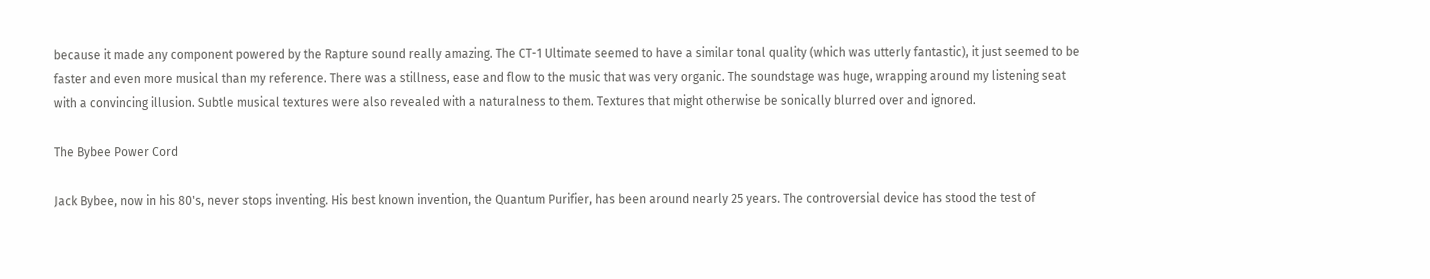because it made any component powered by the Rapture sound really amazing. The CT-1 Ultimate seemed to have a similar tonal quality (which was utterly fantastic), it just seemed to be faster and even more musical than my reference. There was a stillness, ease and flow to the music that was very organic. The soundstage was huge, wrapping around my listening seat with a convincing illusion. Subtle musical textures were also revealed with a naturalness to them. Textures that might otherwise be sonically blurred over and ignored.

The Bybee Power Cord

Jack Bybee, now in his 80's, never stops inventing. His best known invention, the Quantum Purifier, has been around nearly 25 years. The controversial device has stood the test of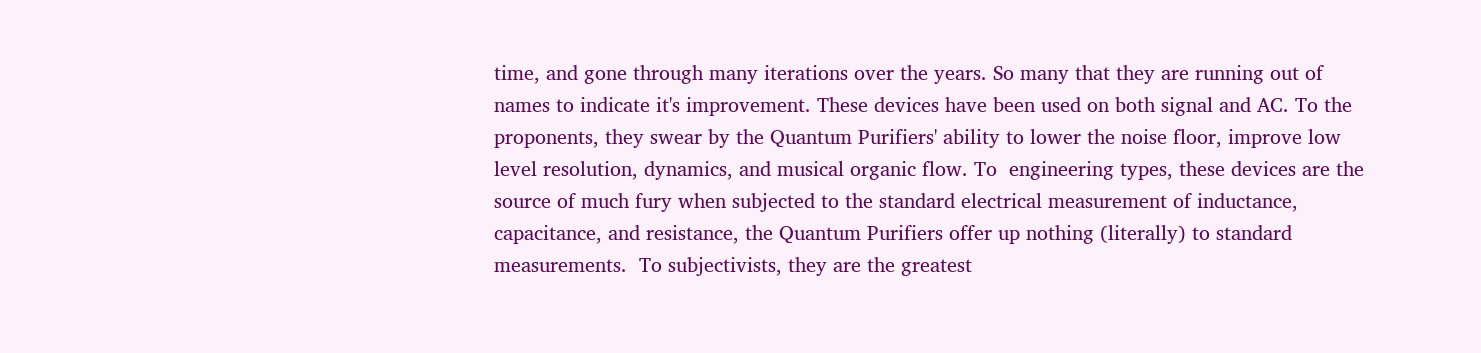time, and gone through many iterations over the years. So many that they are running out of names to indicate it's improvement. These devices have been used on both signal and AC. To the proponents, they swear by the Quantum Purifiers' ability to lower the noise floor, improve low level resolution, dynamics, and musical organic flow. To  engineering types, these devices are the source of much fury when subjected to the standard electrical measurement of inductance, capacitance, and resistance, the Quantum Purifiers offer up nothing (literally) to standard measurements.  To subjectivists, they are the greatest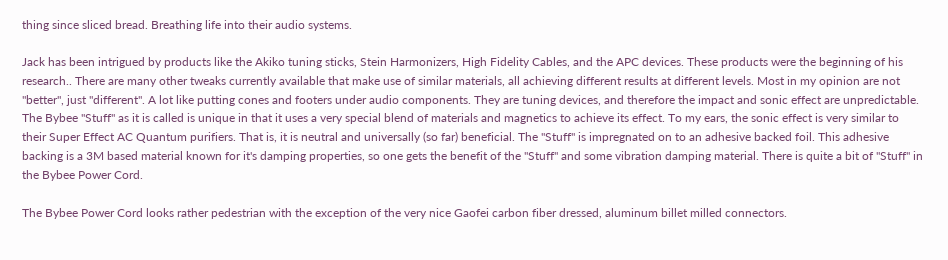thing since sliced bread. Breathing life into their audio systems.

Jack has been intrigued by products like the Akiko tuning sticks, Stein Harmonizers, High Fidelity Cables, and the APC devices. These products were the beginning of his research.. There are many other tweaks currently available that make use of similar materials, all achieving different results at different levels. Most in my opinion are not "better", just "different". A lot like putting cones and footers under audio components. They are tuning devices, and therefore the impact and sonic effect are unpredictable. The Bybee "Stuff" as it is called is unique in that it uses a very special blend of materials and magnetics to achieve its effect. To my ears, the sonic effect is very similar to their Super Effect AC Quantum purifiers. That is, it is neutral and universally (so far) beneficial. The "Stuff" is impregnated on to an adhesive backed foil. This adhesive backing is a 3M based material known for it's damping properties, so one gets the benefit of the "Stuff" and some vibration damping material. There is quite a bit of "Stuff" in the Bybee Power Cord.

The Bybee Power Cord looks rather pedestrian with the exception of the very nice Gaofei carbon fiber dressed, aluminum billet milled connectors.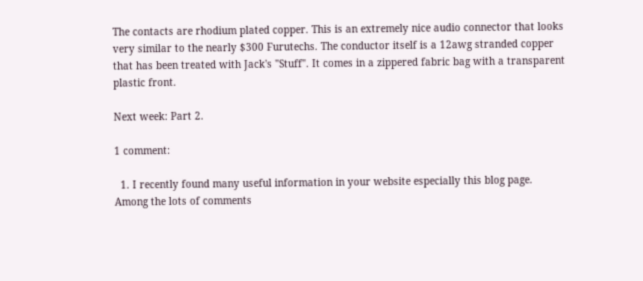The contacts are rhodium plated copper. This is an extremely nice audio connector that looks very similar to the nearly $300 Furutechs. The conductor itself is a 12awg stranded copper that has been treated with Jack's "Stuff". It comes in a zippered fabric bag with a transparent plastic front.

Next week: Part 2.

1 comment:

  1. I recently found many useful information in your website especially this blog page. Among the lots of comments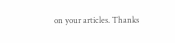on your articles. Thanks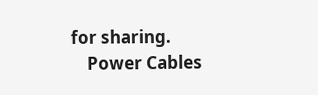for sharing.
    Power Cables